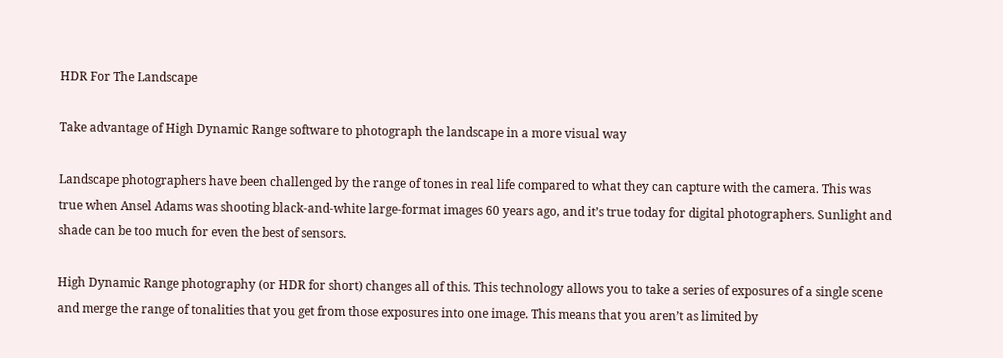HDR For The Landscape

Take advantage of High Dynamic Range software to photograph the landscape in a more visual way

Landscape photographers have been challenged by the range of tones in real life compared to what they can capture with the camera. This was true when Ansel Adams was shooting black-and-white large-format images 60 years ago, and it’s true today for digital photographers. Sunlight and shade can be too much for even the best of sensors.

High Dynamic Range photography (or HDR for short) changes all of this. This technology allows you to take a series of exposures of a single scene and merge the range of tonalities that you get from those exposures into one image. This means that you aren’t as limited by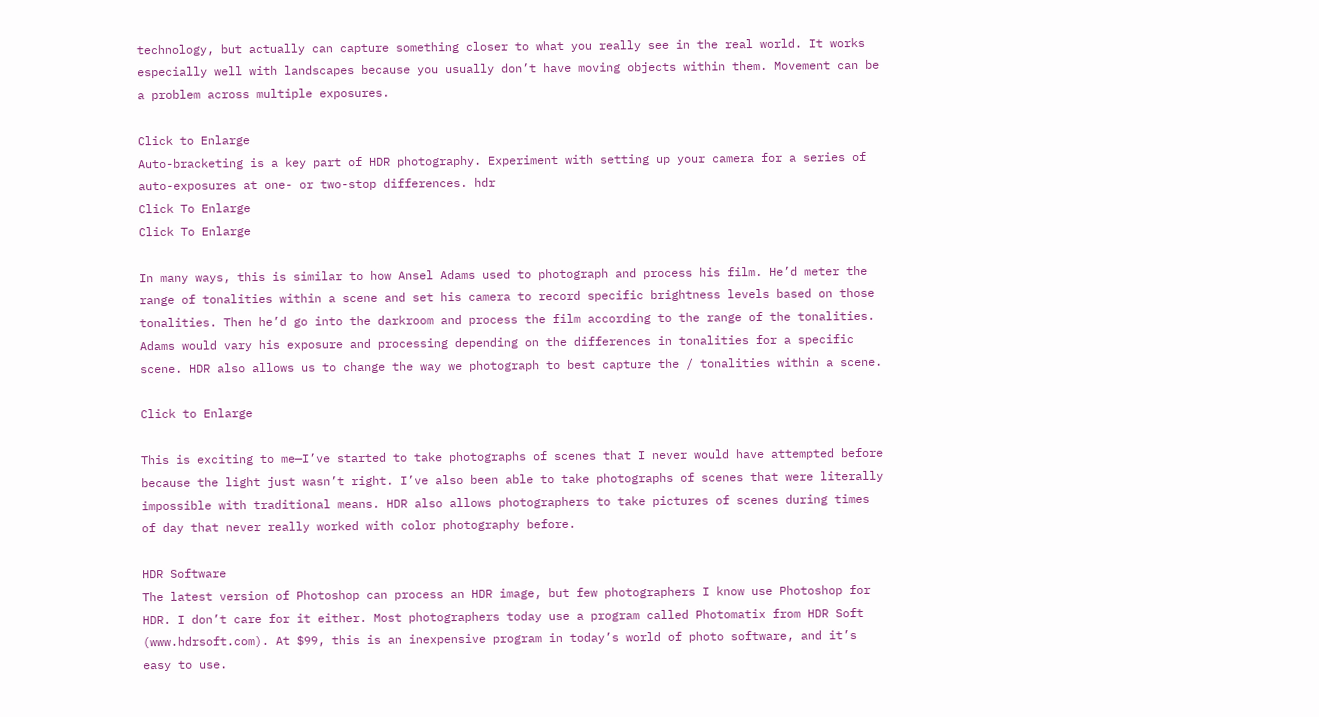technology, but actually can capture something closer to what you really see in the real world. It works especially well with landscapes because you usually don’t have moving objects within them. Movement can be a problem across multiple exposures.

Click to Enlarge
Auto-bracketing is a key part of HDR photography. Experiment with setting up your camera for a series of auto-exposures at one- or two-stop differences. hdr
Click To Enlarge
Click To Enlarge

In many ways, this is similar to how Ansel Adams used to photograph and process his film. He’d meter the range of tonalities within a scene and set his camera to record specific brightness levels based on those tonalities. Then he’d go into the darkroom and process the film according to the range of the tonalities. Adams would vary his exposure and processing depending on the differences in tonalities for a specific scene. HDR also allows us to change the way we photograph to best capture the / tonalities within a scene.

Click to Enlarge

This is exciting to me—I’ve started to take photographs of scenes that I never would have attempted before because the light just wasn’t right. I’ve also been able to take photographs of scenes that were literally impossible with traditional means. HDR also allows photographers to take pictures of scenes during times of day that never really worked with color photography before.

HDR Software
The latest version of Photoshop can process an HDR image, but few photographers I know use Photoshop for HDR. I don’t care for it either. Most photographers today use a program called Photomatix from HDR Soft (www.hdrsoft.com). At $99, this is an inexpensive program in today’s world of photo software, and it’s easy to use.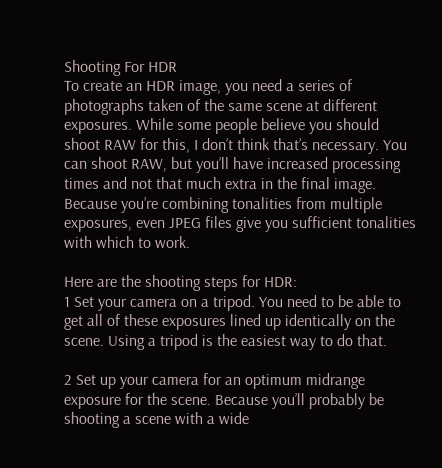Shooting For HDR
To create an HDR image, you need a series of photographs taken of the same scene at different exposures. While some people believe you should shoot RAW for this, I don’t think that’s necessary. You can shoot RAW, but you’ll have increased processing times and not that much extra in the final image. Because you’re combining tonalities from multiple exposures, even JPEG files give you sufficient tonalities with which to work.

Here are the shooting steps for HDR:
1 Set your camera on a tripod. You need to be able to get all of these exposures lined up identically on the scene. Using a tripod is the easiest way to do that.

2 Set up your camera for an optimum midrange exposure for the scene. Because you’ll probably be shooting a scene with a wide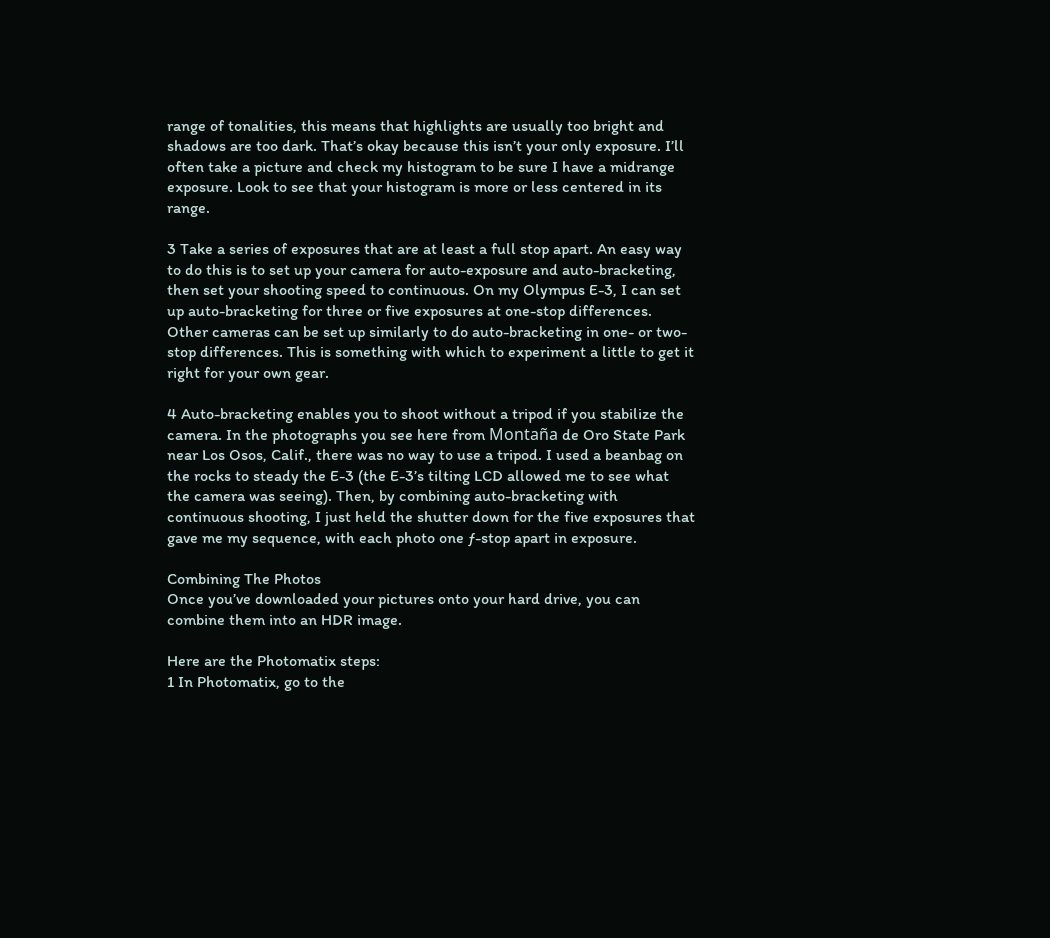range of tonalities, this means that highlights are usually too bright and shadows are too dark. That’s okay because this isn’t your only exposure. I’ll often take a picture and check my histogram to be sure I have a midrange exposure. Look to see that your histogram is more or less centered in its range.

3 Take a series of exposures that are at least a full stop apart. An easy way to do this is to set up your camera for auto-exposure and auto-bracketing, then set your shooting speed to continuous. On my Olympus E-3, I can set up auto-bracketing for three or five exposures at one-stop differences. Other cameras can be set up similarly to do auto-bracketing in one- or two-stop differences. This is something with which to experiment a little to get it right for your own gear.

4 Auto-bracketing enables you to shoot without a tripod if you stabilize the camera. In the photographs you see here from Montaña de Oro State Park near Los Osos, Calif., there was no way to use a tripod. I used a beanbag on the rocks to steady the E-3 (the E-3’s tilting LCD allowed me to see what the camera was seeing). Then, by combining auto-bracketing with continuous shooting, I just held the shutter down for the five exposures that gave me my sequence, with each photo one ƒ-stop apart in exposure.

Combining The Photos
Once you’ve downloaded your pictures onto your hard drive, you can combine them into an HDR image.

Here are the Photomatix steps:
1 In Photomatix, go to the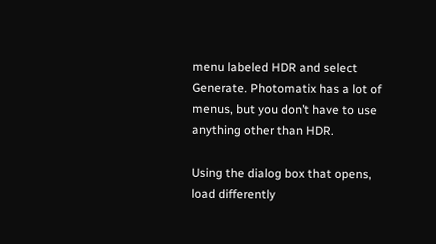menu labeled HDR and select Generate. Photomatix has a lot of menus, but you don’t have to use anything other than HDR.

Using the dialog box that opens, load differently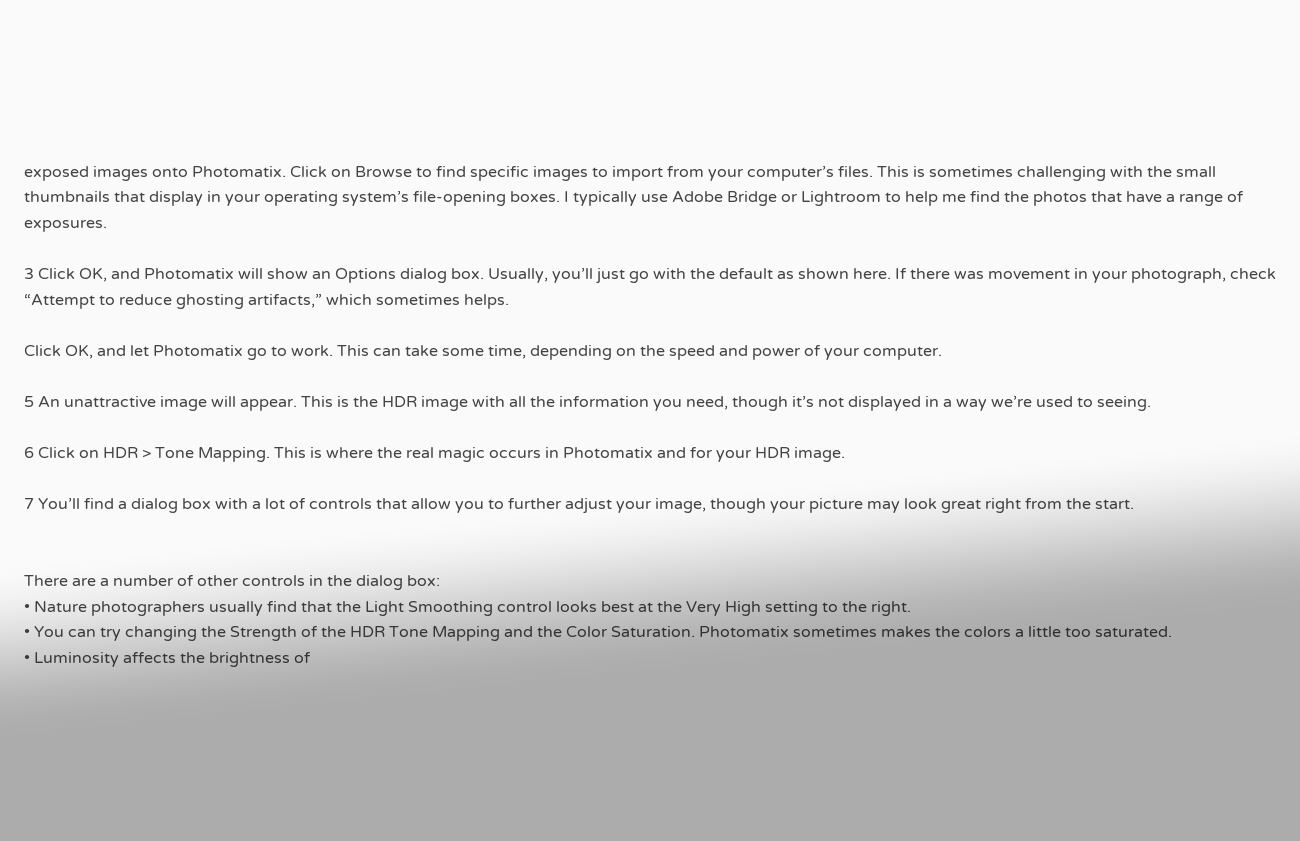exposed images onto Photomatix. Click on Browse to find specific images to import from your computer’s files. This is sometimes challenging with the small thumbnails that display in your operating system’s file-opening boxes. I typically use Adobe Bridge or Lightroom to help me find the photos that have a range of exposures.

3 Click OK, and Photomatix will show an Options dialog box. Usually, you’ll just go with the default as shown here. If there was movement in your photograph, check “Attempt to reduce ghosting artifacts,” which sometimes helps.

Click OK, and let Photomatix go to work. This can take some time, depending on the speed and power of your computer.

5 An unattractive image will appear. This is the HDR image with all the information you need, though it’s not displayed in a way we’re used to seeing.

6 Click on HDR > Tone Mapping. This is where the real magic occurs in Photomatix and for your HDR image.

7 You’ll find a dialog box with a lot of controls that allow you to further adjust your image, though your picture may look great right from the start.


There are a number of other controls in the dialog box:
• Nature photographers usually find that the Light Smoothing control looks best at the Very High setting to the right.
• You can try changing the Strength of the HDR Tone Mapping and the Color Saturation. Photomatix sometimes makes the colors a little too saturated.
• Luminosity affects the brightness of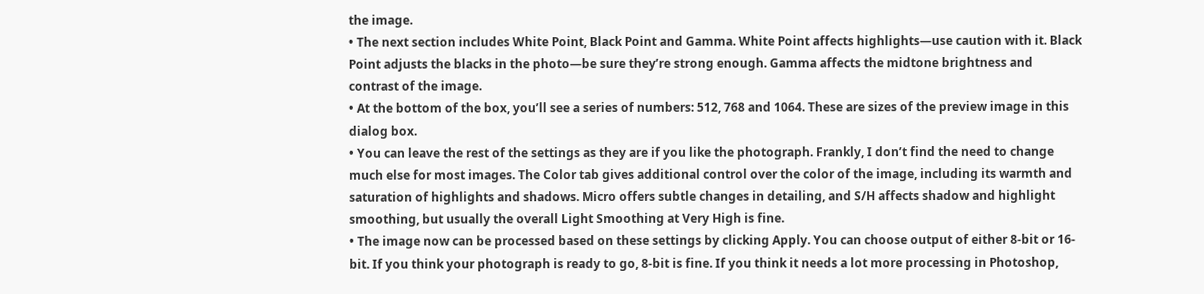the image.
• The next section includes White Point, Black Point and Gamma. White Point affects highlights—use caution with it. Black Point adjusts the blacks in the photo—be sure they’re strong enough. Gamma affects the midtone brightness and contrast of the image.
• At the bottom of the box, you’ll see a series of numbers: 512, 768 and 1064. These are sizes of the preview image in this dialog box.
• You can leave the rest of the settings as they are if you like the photograph. Frankly, I don’t find the need to change much else for most images. The Color tab gives additional control over the color of the image, including its warmth and saturation of highlights and shadows. Micro offers subtle changes in detailing, and S/H affects shadow and highlight smoothing, but usually the overall Light Smoothing at Very High is fine.
• The image now can be processed based on these settings by clicking Apply. You can choose output of either 8-bit or 16-bit. If you think your photograph is ready to go, 8-bit is fine. If you think it needs a lot more processing in Photoshop,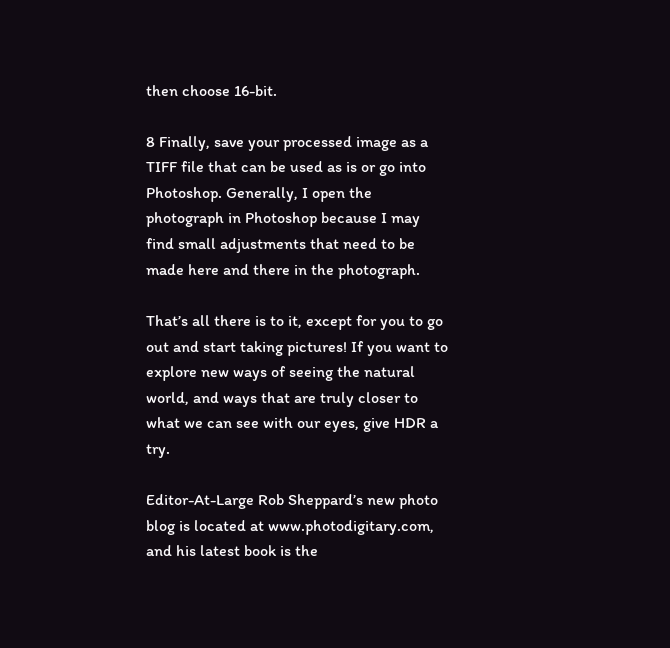then choose 16-bit.

8 Finally, save your processed image as a TIFF file that can be used as is or go into Photoshop. Generally, I open the photograph in Photoshop because I may find small adjustments that need to be made here and there in the photograph.

That’s all there is to it, except for you to go out and start taking pictures! If you want to explore new ways of seeing the natural world, and ways that are truly closer to what we can see with our eyes, give HDR a try.

Editor-At-Large Rob Sheppard’s new photo blog is located at www.photodigitary.com, and his latest book is the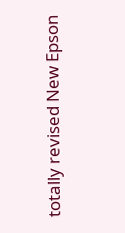totally revised New Epson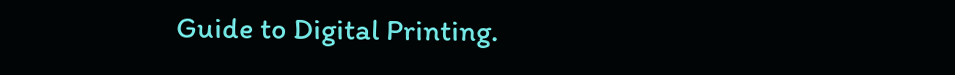Guide to Digital Printing.